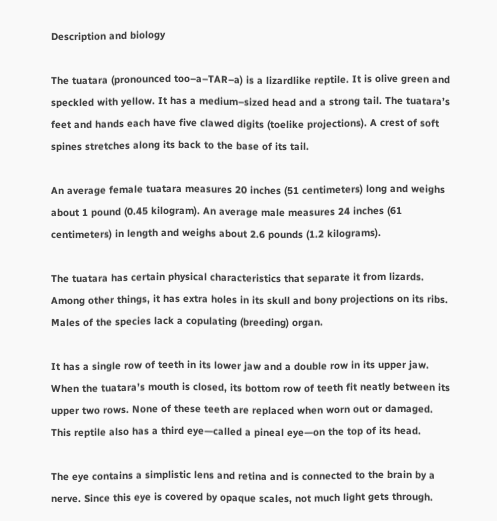Description and biology

The tuatara (pronounced too–a–TAR–a) is a lizardlike reptile. It is olive green and speckled with yellow. It has a medium–sized head and a strong tail. The tuatara’s feet and hands each have five clawed digits (toelike projections). A crest of soft spines stretches along its back to the base of its tail.

An average female tuatara measures 20 inches (51 centimeters) long and weighs about 1 pound (0.45 kilogram). An average male measures 24 inches (61 centimeters) in length and weighs about 2.6 pounds (1.2 kilograms).

The tuatara has certain physical characteristics that separate it from lizards. Among other things, it has extra holes in its skull and bony projections on its ribs. Males of the species lack a copulating (breeding) organ.

It has a single row of teeth in its lower jaw and a double row in its upper jaw. When the tuatara’s mouth is closed, its bottom row of teeth fit neatly between its upper two rows. None of these teeth are replaced when worn out or damaged. This reptile also has a third eye—called a pineal eye—on the top of its head.

The eye contains a simplistic lens and retina and is connected to the brain by a nerve. Since this eye is covered by opaque scales, not much light gets through.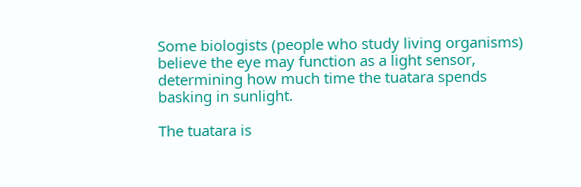Some biologists (people who study living organisms) believe the eye may function as a light sensor, determining how much time the tuatara spends basking in sunlight.

The tuatara is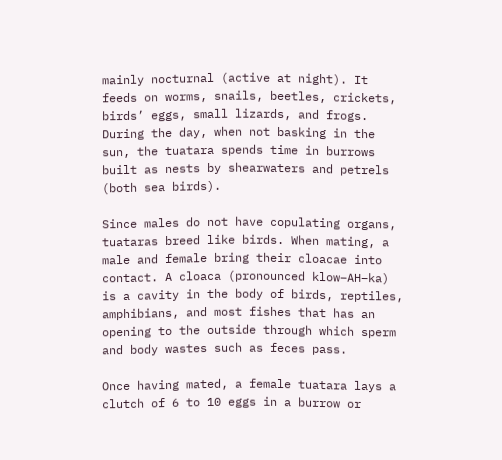mainly nocturnal (active at night). It feeds on worms, snails, beetles, crickets, birds’ eggs, small lizards, and frogs. During the day, when not basking in the sun, the tuatara spends time in burrows built as nests by shearwaters and petrels (both sea birds).

Since males do not have copulating organs, tuataras breed like birds. When mating, a male and female bring their cloacae into contact. A cloaca (pronounced klow–AH–ka) is a cavity in the body of birds, reptiles, amphibians, and most fishes that has an opening to the outside through which sperm and body wastes such as feces pass.

Once having mated, a female tuatara lays a clutch of 6 to 10 eggs in a burrow or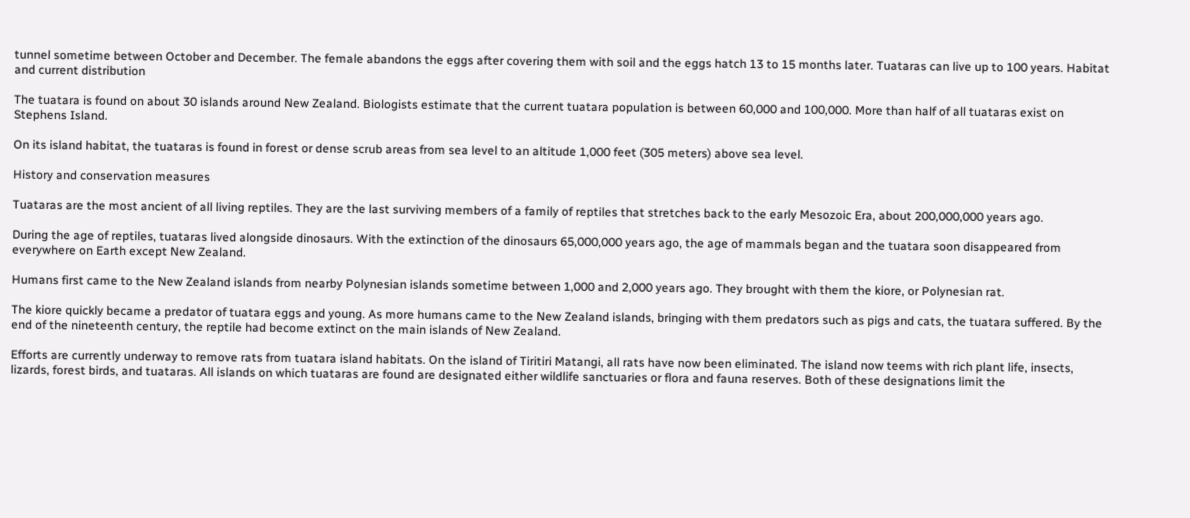tunnel sometime between October and December. The female abandons the eggs after covering them with soil and the eggs hatch 13 to 15 months later. Tuataras can live up to 100 years. Habitat and current distribution

The tuatara is found on about 30 islands around New Zealand. Biologists estimate that the current tuatara population is between 60,000 and 100,000. More than half of all tuataras exist on Stephens Island.

On its island habitat, the tuataras is found in forest or dense scrub areas from sea level to an altitude 1,000 feet (305 meters) above sea level.

History and conservation measures

Tuataras are the most ancient of all living reptiles. They are the last surviving members of a family of reptiles that stretches back to the early Mesozoic Era, about 200,000,000 years ago.

During the age of reptiles, tuataras lived alongside dinosaurs. With the extinction of the dinosaurs 65,000,000 years ago, the age of mammals began and the tuatara soon disappeared from everywhere on Earth except New Zealand.

Humans first came to the New Zealand islands from nearby Polynesian islands sometime between 1,000 and 2,000 years ago. They brought with them the kiore, or Polynesian rat.

The kiore quickly became a predator of tuatara eggs and young. As more humans came to the New Zealand islands, bringing with them predators such as pigs and cats, the tuatara suffered. By the end of the nineteenth century, the reptile had become extinct on the main islands of New Zealand.

Efforts are currently underway to remove rats from tuatara island habitats. On the island of Tiritiri Matangi, all rats have now been eliminated. The island now teems with rich plant life, insects, lizards, forest birds, and tuataras. All islands on which tuataras are found are designated either wildlife sanctuaries or flora and fauna reserves. Both of these designations limit the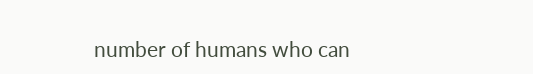number of humans who can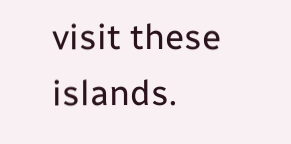visit these islands.